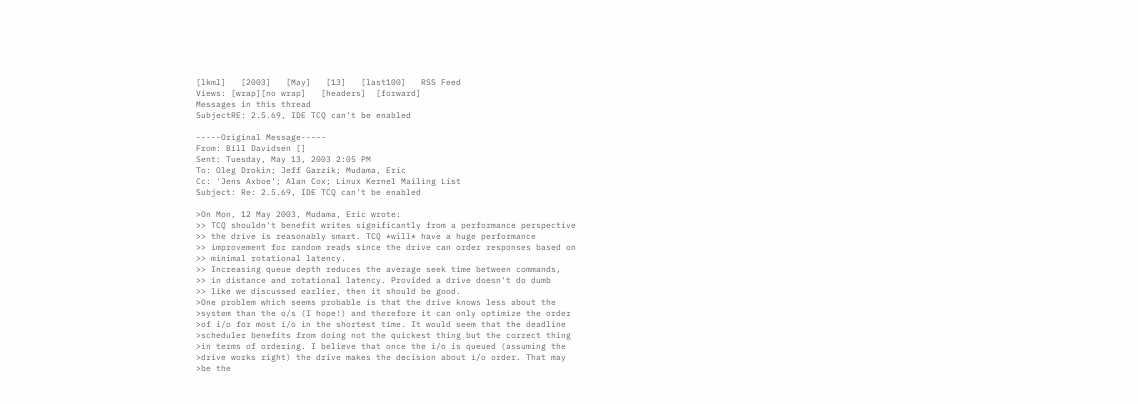[lkml]   [2003]   [May]   [13]   [last100]   RSS Feed
Views: [wrap][no wrap]   [headers]  [forward]
Messages in this thread
SubjectRE: 2.5.69, IDE TCQ can't be enabled

-----Original Message-----
From: Bill Davidsen []
Sent: Tuesday, May 13, 2003 2:05 PM
To: Oleg Drokin; Jeff Garzik; Mudama, Eric
Cc: 'Jens Axboe'; Alan Cox; Linux Kernel Mailing List
Subject: Re: 2.5.69, IDE TCQ can't be enabled

>On Mon, 12 May 2003, Mudama, Eric wrote:
>> TCQ shouldn't benefit writes significantly from a performance perspective
>> the drive is reasonably smart. TCQ *will* have a huge performance
>> improvement for random reads since the drive can order responses based on
>> minimal rotational latency.
>> Increasing queue depth reduces the average seek time between commands,
>> in distance and rotational latency. Provided a drive doesn't do dumb
>> like we discussed earlier, then it should be good.
>One problem which seems probable is that the drive knows less about the
>system than the o/s (I hope!) and therefore it can only optimize the order
>of i/o for most i/o in the shortest time. It would seem that the deadline
>scheduler benefits from doing not the quickest thing but the correct thing
>in terms of ordering. I believe that once the i/o is queued (assuming the
>drive works right) the drive makes the decision about i/o order. That may
>be the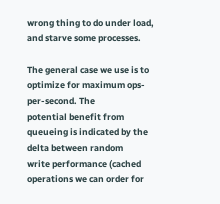wrong thing to do under load, and starve some processes.

The general case we use is to optimize for maximum ops-per-second. The
potential benefit from queueing is indicated by the delta between random
write performance (cached operations we can order for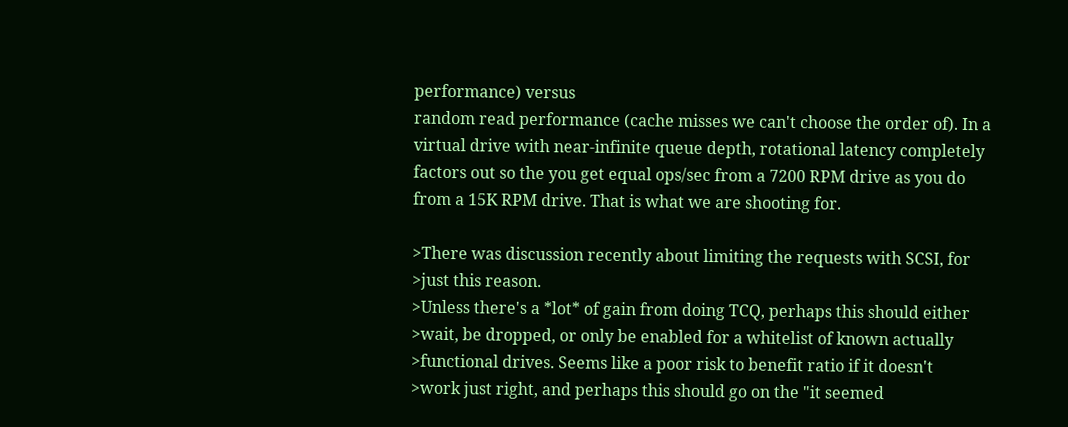performance) versus
random read performance (cache misses we can't choose the order of). In a
virtual drive with near-infinite queue depth, rotational latency completely
factors out so the you get equal ops/sec from a 7200 RPM drive as you do
from a 15K RPM drive. That is what we are shooting for.

>There was discussion recently about limiting the requests with SCSI, for
>just this reason.
>Unless there's a *lot* of gain from doing TCQ, perhaps this should either
>wait, be dropped, or only be enabled for a whitelist of known actually
>functional drives. Seems like a poor risk to benefit ratio if it doesn't
>work just right, and perhaps this should go on the "it seemed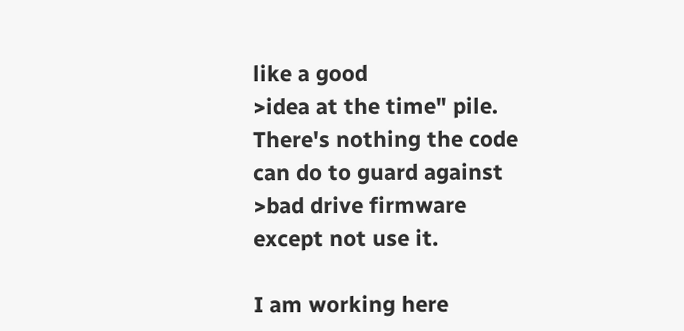like a good
>idea at the time" pile. There's nothing the code can do to guard against
>bad drive firmware except not use it.

I am working here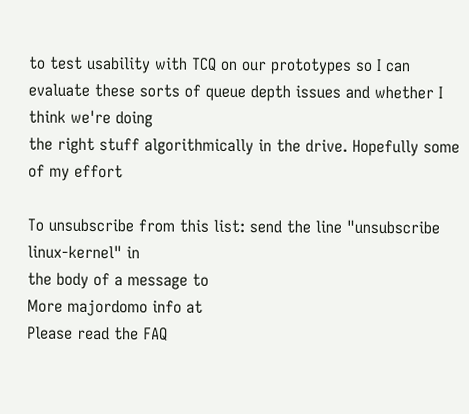to test usability with TCQ on our prototypes so I can
evaluate these sorts of queue depth issues and whether I think we're doing
the right stuff algorithmically in the drive. Hopefully some of my effort

To unsubscribe from this list: send the line "unsubscribe linux-kernel" in
the body of a message to
More majordomo info at
Please read the FAQ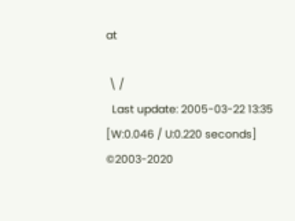at

 \ /
  Last update: 2005-03-22 13:35    [W:0.046 / U:0.220 seconds]
©2003-2020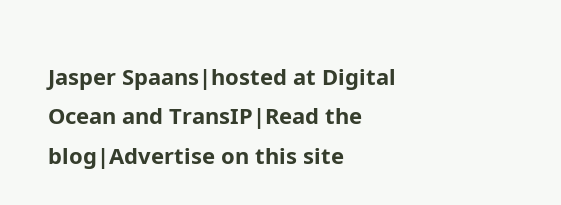Jasper Spaans|hosted at Digital Ocean and TransIP|Read the blog|Advertise on this site